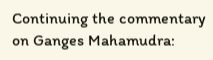Continuing the commentary on Ganges Mahamudra: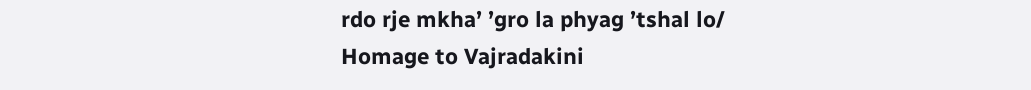rdo rje mkha’ ’gro la phyag ’tshal lo/
Homage to Vajradakini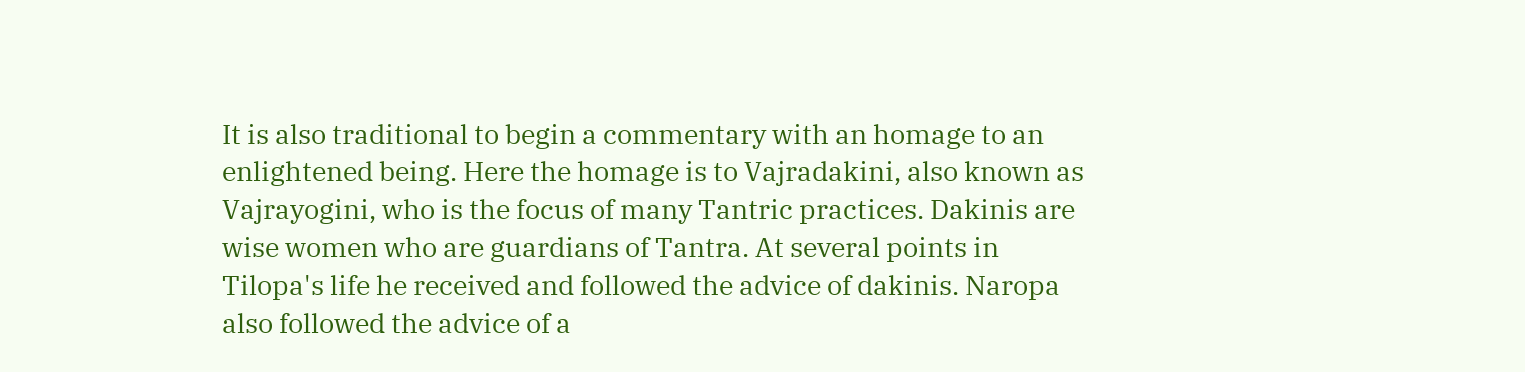It is also traditional to begin a commentary with an homage to an enlightened being. Here the homage is to Vajradakini, also known as Vajrayogini, who is the focus of many Tantric practices. Dakinis are wise women who are guardians of Tantra. At several points in Tilopa's life he received and followed the advice of dakinis. Naropa also followed the advice of a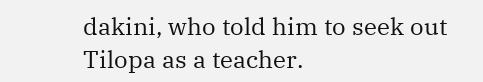dakini, who told him to seek out Tilopa as a teacher.